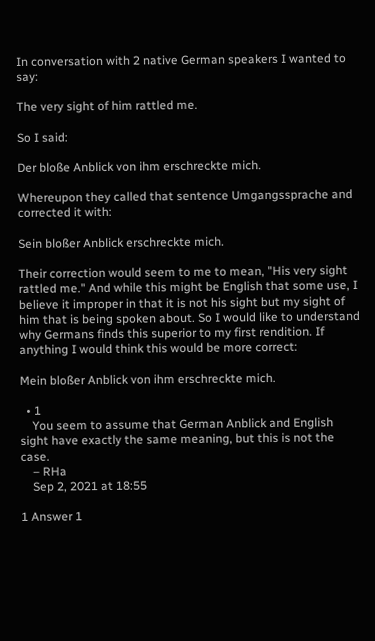In conversation with 2 native German speakers I wanted to say:

The very sight of him rattled me.

So I said:

Der bloße Anblick von ihm erschreckte mich.

Whereupon they called that sentence Umgangssprache and corrected it with:

Sein bloßer Anblick erschreckte mich.

Their correction would seem to me to mean, "His very sight rattled me." And while this might be English that some use, I believe it improper in that it is not his sight but my sight of him that is being spoken about. So I would like to understand why Germans finds this superior to my first rendition. If anything I would think this would be more correct:

Mein bloßer Anblick von ihm erschreckte mich.

  • 1
    You seem to assume that German Anblick and English sight have exactly the same meaning, but this is not the case.
    – RHa
    Sep 2, 2021 at 18:55

1 Answer 1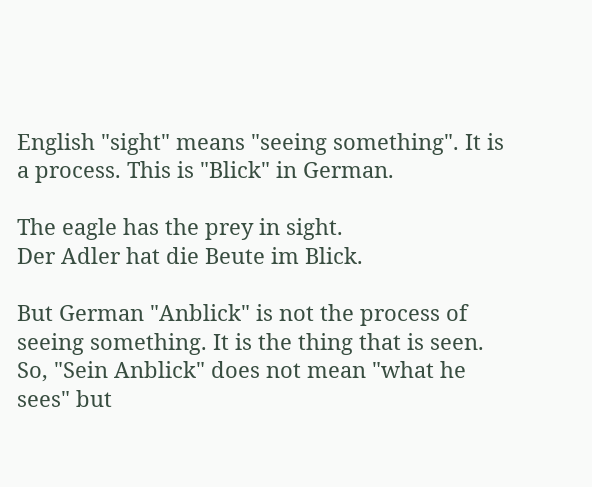English "sight" means "seeing something". It is a process. This is "Blick" in German.

The eagle has the prey in sight.
Der Adler hat die Beute im Blick.

But German "Anblick" is not the process of seeing something. It is the thing that is seen. So, "Sein Anblick" does not mean "what he sees" but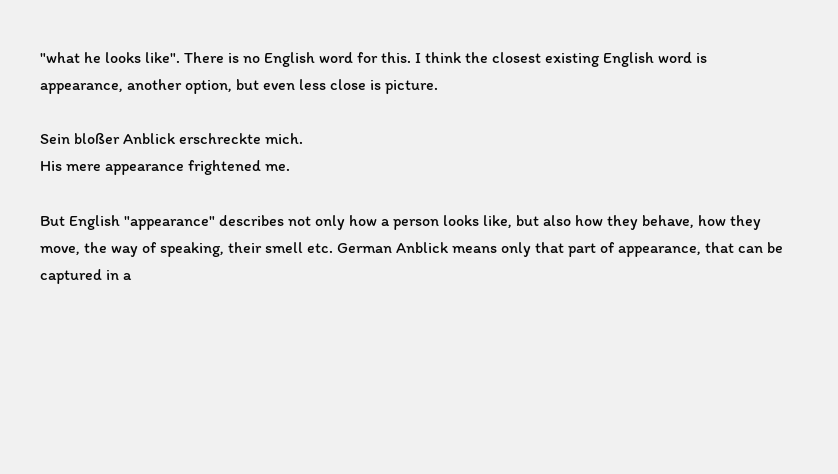"what he looks like". There is no English word for this. I think the closest existing English word is appearance, another option, but even less close is picture.

Sein bloßer Anblick erschreckte mich.
His mere appearance frightened me.

But English "appearance" describes not only how a person looks like, but also how they behave, how they move, the way of speaking, their smell etc. German Anblick means only that part of appearance, that can be captured in a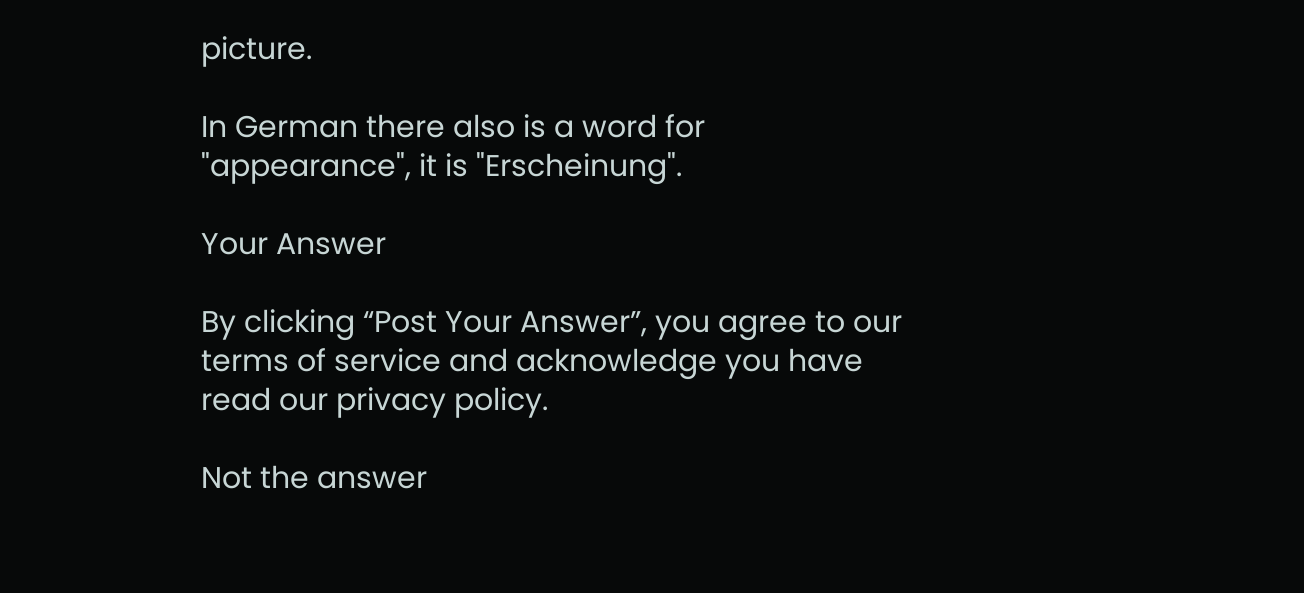picture.

In German there also is a word for "appearance", it is "Erscheinung".

Your Answer

By clicking “Post Your Answer”, you agree to our terms of service and acknowledge you have read our privacy policy.

Not the answer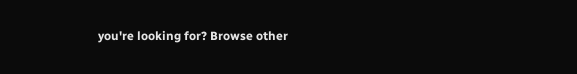you're looking for? Browse other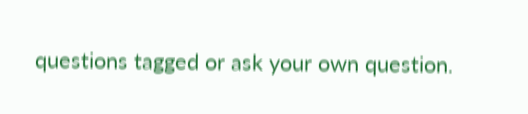questions tagged or ask your own question.